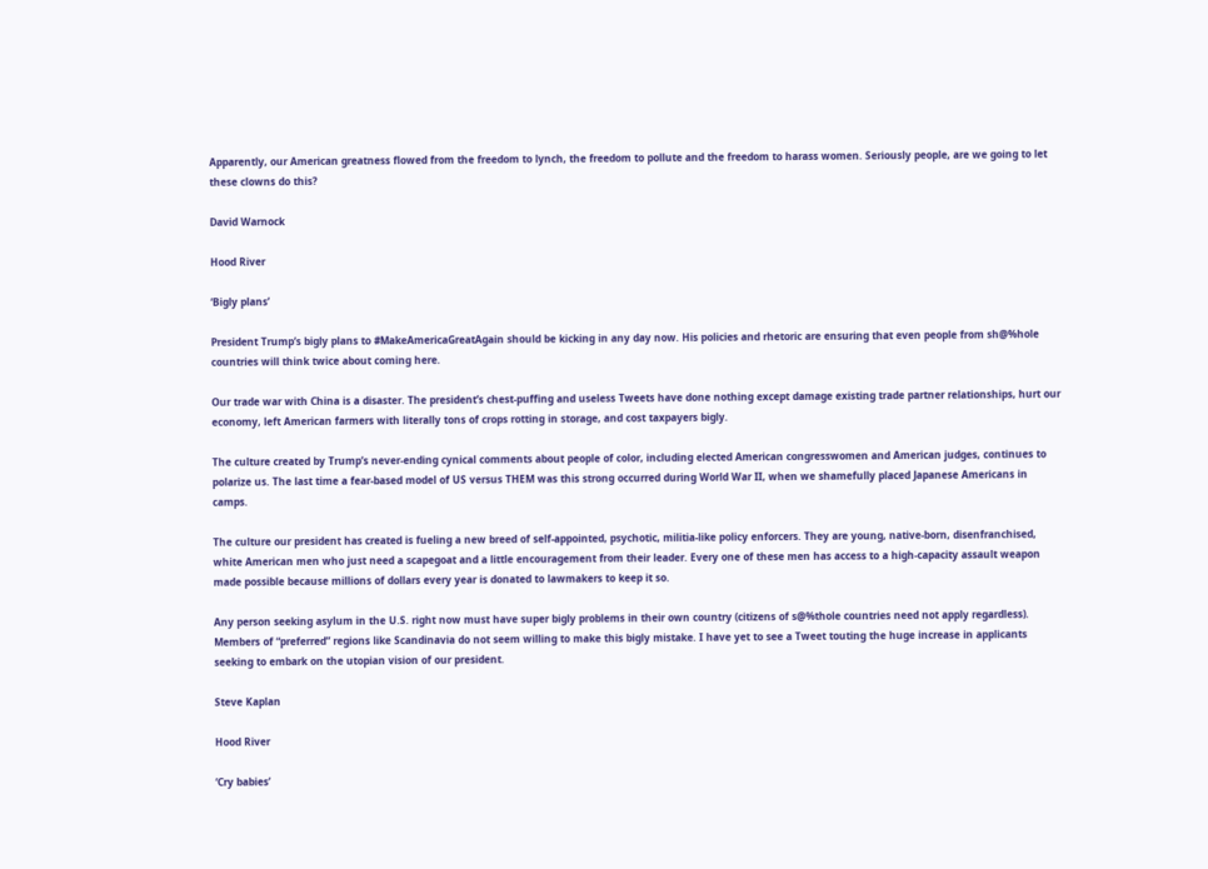Apparently, our American greatness flowed from the freedom to lynch, the freedom to pollute and the freedom to harass women. Seriously people, are we going to let these clowns do this?

David Warnock

Hood River

‘Bigly plans’

President Trump’s bigly plans to #MakeAmericaGreatAgain should be kicking in any day now. His policies and rhetoric are ensuring that even people from sh@%hole countries will think twice about coming here.

Our trade war with China is a disaster. The president’s chest-puffing and useless Tweets have done nothing except damage existing trade partner relationships, hurt our economy, left American farmers with literally tons of crops rotting in storage, and cost taxpayers bigly.

The culture created by Trump’s never-ending cynical comments about people of color, including elected American congresswomen and American judges, continues to polarize us. The last time a fear-based model of US versus THEM was this strong occurred during World War II, when we shamefully placed Japanese Americans in camps.

The culture our president has created is fueling a new breed of self-appointed, psychotic, militia-like policy enforcers. They are young, native-born, disenfranchised, white American men who just need a scapegoat and a little encouragement from their leader. Every one of these men has access to a high-capacity assault weapon made possible because millions of dollars every year is donated to lawmakers to keep it so.

Any person seeking asylum in the U.S. right now must have super bigly problems in their own country (citizens of s@%thole countries need not apply regardless). Members of “preferred” regions like Scandinavia do not seem willing to make this bigly mistake. I have yet to see a Tweet touting the huge increase in applicants seeking to embark on the utopian vision of our president.

Steve Kaplan

Hood River

‘Cry babies’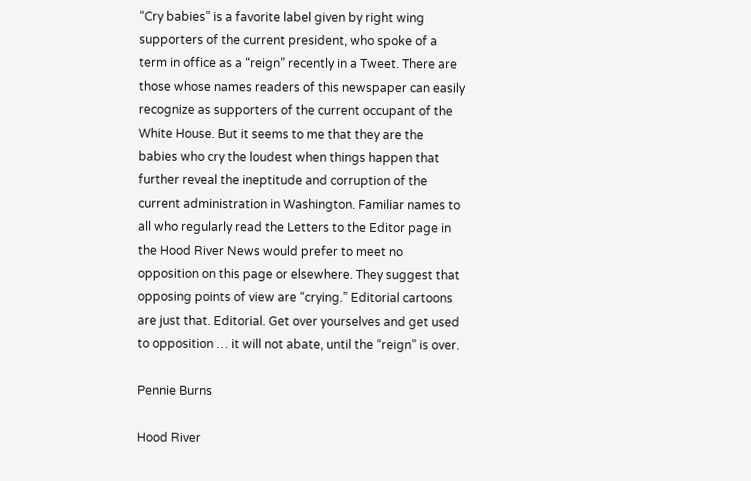“Cry babies” is a favorite label given by right wing supporters of the current president, who spoke of a term in office as a “reign” recently in a Tweet. There are those whose names readers of this newspaper can easily recognize as supporters of the current occupant of the White House. But it seems to me that they are the babies who cry the loudest when things happen that further reveal the ineptitude and corruption of the current administration in Washington. Familiar names to all who regularly read the Letters to the Editor page in the Hood River News would prefer to meet no opposition on this page or elsewhere. They suggest that opposing points of view are “crying.” Editorial cartoons are just that. Editorial. Get over yourselves and get used to opposition … it will not abate, until the “reign” is over.

Pennie Burns

Hood River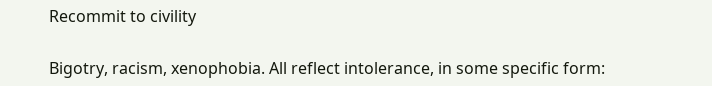Recommit to civility

Bigotry, racism, xenophobia. All reflect intolerance, in some specific form: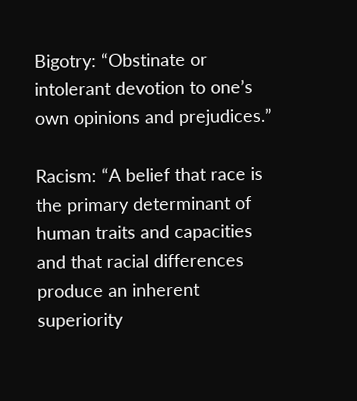Bigotry: “Obstinate or intolerant devotion to one’s own opinions and prejudices.”

Racism: “A belief that race is the primary determinant of human traits and capacities and that racial differences produce an inherent superiority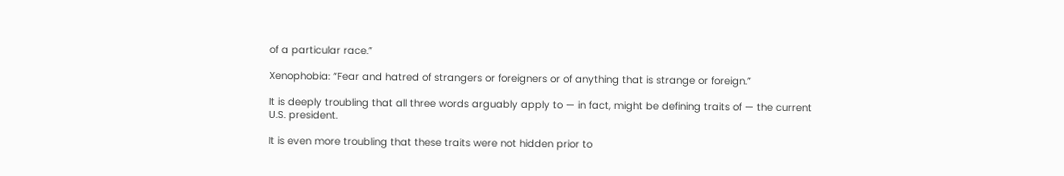of a particular race.”

Xenophobia: “Fear and hatred of strangers or foreigners or of anything that is strange or foreign.”

It is deeply troubling that all three words arguably apply to — in fact, might be defining traits of — the current U.S. president.

It is even more troubling that these traits were not hidden prior to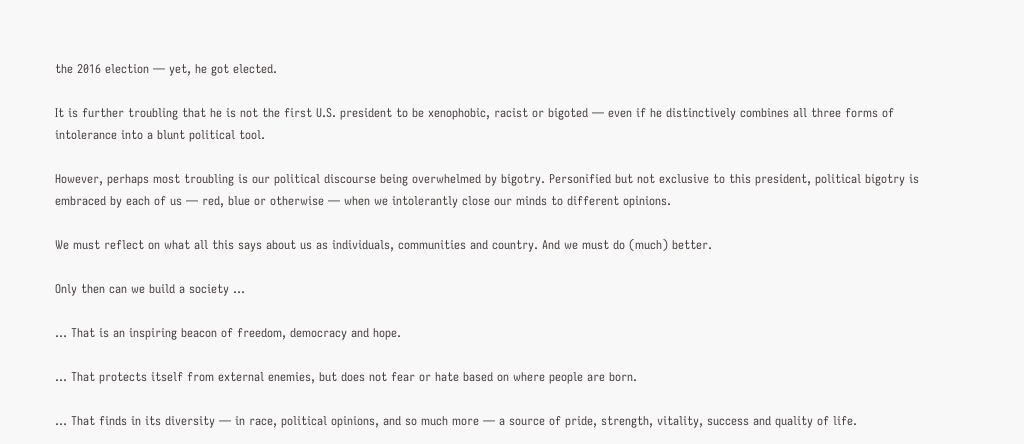the 2016 election — yet, he got elected.

It is further troubling that he is not the first U.S. president to be xenophobic, racist or bigoted — even if he distinctively combines all three forms of intolerance into a blunt political tool.

However, perhaps most troubling is our political discourse being overwhelmed by bigotry. Personified but not exclusive to this president, political bigotry is embraced by each of us — red, blue or otherwise — when we intolerantly close our minds to different opinions.

We must reflect on what all this says about us as individuals, communities and country. And we must do (much) better.

Only then can we build a society …

… That is an inspiring beacon of freedom, democracy and hope.

… That protects itself from external enemies, but does not fear or hate based on where people are born.

… That finds in its diversity — in race, political opinions, and so much more — a source of pride, strength, vitality, success and quality of life.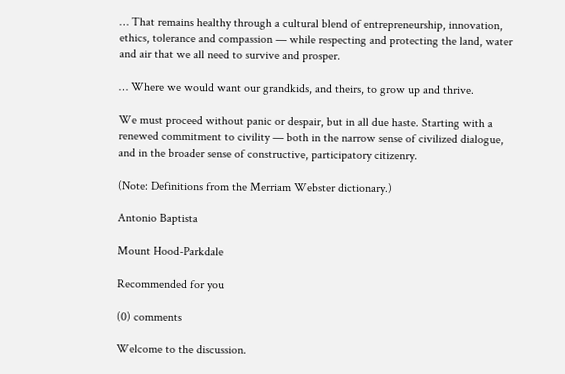… That remains healthy through a cultural blend of entrepreneurship, innovation, ethics, tolerance and compassion — while respecting and protecting the land, water and air that we all need to survive and prosper.

… Where we would want our grandkids, and theirs, to grow up and thrive.

We must proceed without panic or despair, but in all due haste. Starting with a renewed commitment to civility — both in the narrow sense of civilized dialogue, and in the broader sense of constructive, participatory citizenry.

(Note: Definitions from the Merriam Webster dictionary.)

Antonio Baptista

Mount Hood-Parkdale

Recommended for you

(0) comments

Welcome to the discussion.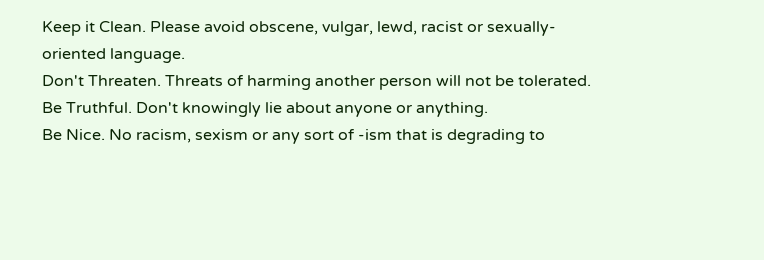Keep it Clean. Please avoid obscene, vulgar, lewd, racist or sexually-oriented language.
Don't Threaten. Threats of harming another person will not be tolerated.
Be Truthful. Don't knowingly lie about anyone or anything.
Be Nice. No racism, sexism or any sort of -ism that is degrading to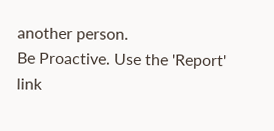another person.
Be Proactive. Use the 'Report' link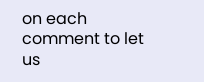on each comment to let us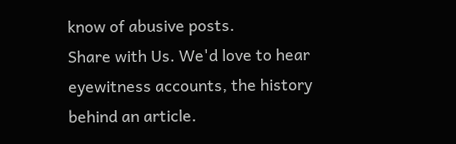know of abusive posts.
Share with Us. We'd love to hear eyewitness accounts, the history behind an article.